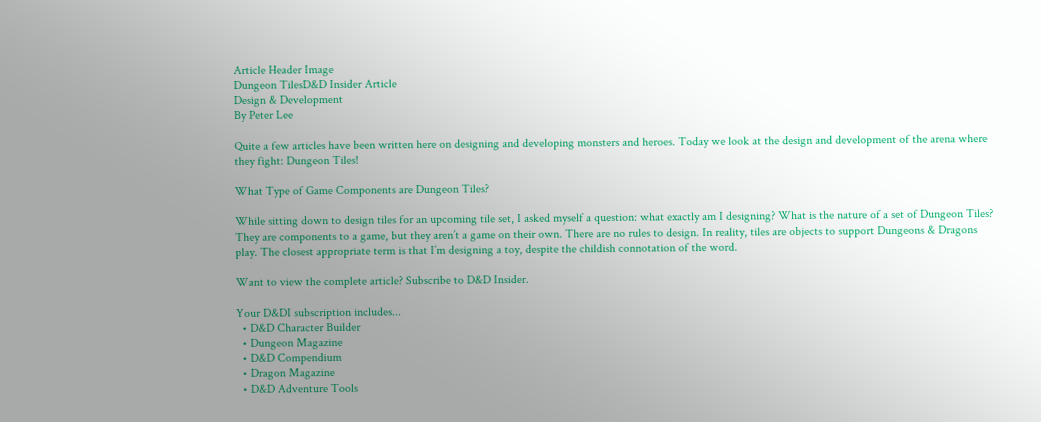Article Header Image
Dungeon TilesD&D Insider Article
Design & Development
By Peter Lee

Quite a few articles have been written here on designing and developing monsters and heroes. Today we look at the design and development of the arena where they fight: Dungeon Tiles!

What Type of Game Components are Dungeon Tiles?

While sitting down to design tiles for an upcoming tile set, I asked myself a question: what exactly am I designing? What is the nature of a set of Dungeon Tiles? They are components to a game, but they aren’t a game on their own. There are no rules to design. In reality, tiles are objects to support Dungeons & Dragons play. The closest appropriate term is that I’m designing a toy, despite the childish connotation of the word.

Want to view the complete article? Subscribe to D&D Insider.

Your D&DI subscription includes...
  • D&D Character Builder
  • Dungeon Magazine
  • D&D Compendium
  • Dragon Magazine
  • D&D Adventure Tools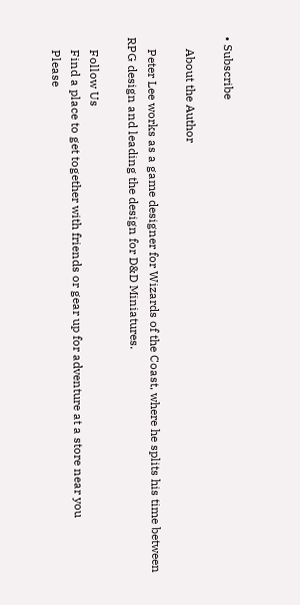• Subscribe

    About the Author

    Peter Lee works as a game designer for Wizards of the Coast, where he splits his time between RPG design and leading the design for D&D Miniatures.

    Follow Us
    Find a place to get together with friends or gear up for adventure at a store near you
    Please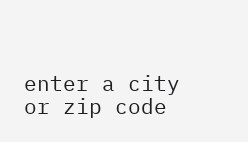enter a city or zip code